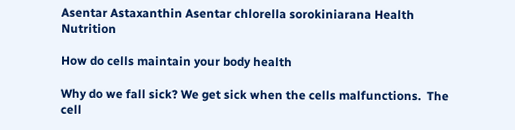Asentar Astaxanthin Asentar chlorella sorokiniarana Health Nutrition

How do cells maintain your body health

Why do we fall sick? We get sick when the cells malfunctions.  The cell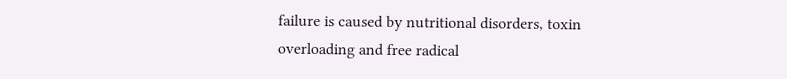failure is caused by nutritional disorders, toxin overloading and free radical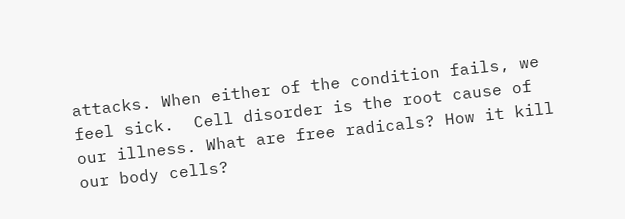attacks. When either of the condition fails, we feel sick.  Cell disorder is the root cause of our illness. What are free radicals? How it kill our body cells?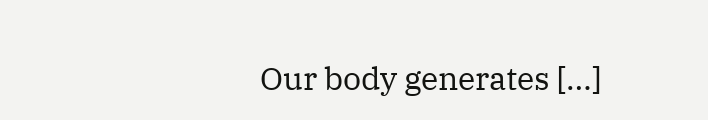Our body generates […]